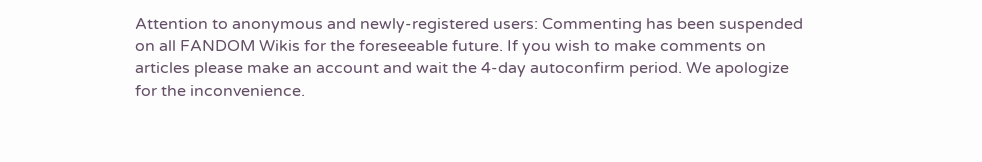Attention to anonymous and newly-registered users: Commenting has been suspended on all FANDOM Wikis for the foreseeable future. If you wish to make comments on articles please make an account and wait the 4-day autoconfirm period. We apologize for the inconvenience.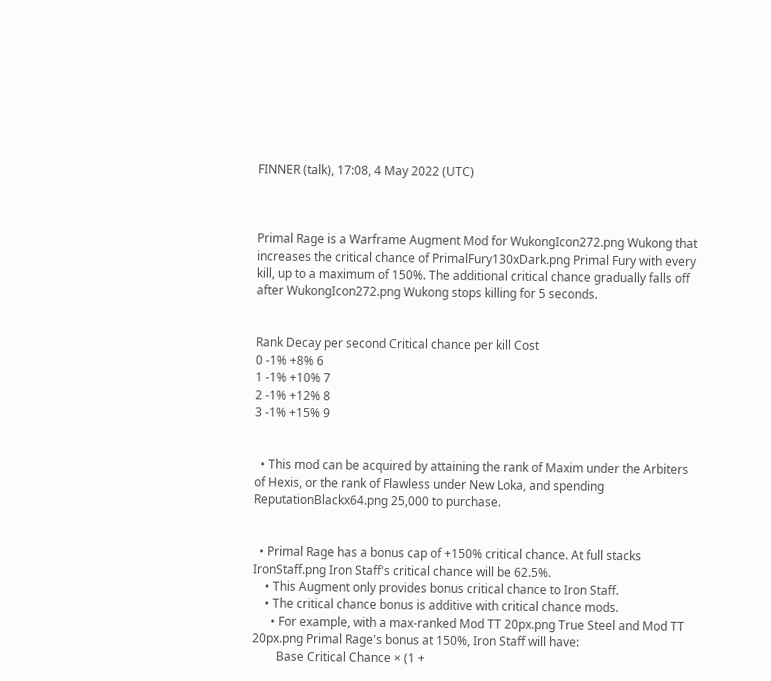FINNER (talk), 17:08, 4 May 2022 (UTC)



Primal Rage is a Warframe Augment Mod for WukongIcon272.png Wukong that increases the critical chance of PrimalFury130xDark.png Primal Fury with every kill, up to a maximum of 150%. The additional critical chance gradually falls off after WukongIcon272.png Wukong stops killing for 5 seconds.


Rank Decay per second Critical chance per kill Cost
0 -1% +8% 6
1 -1% +10% 7
2 -1% +12% 8
3 -1% +15% 9


  • This mod can be acquired by attaining the rank of Maxim under the Arbiters of Hexis, or the rank of Flawless under New Loka, and spending ReputationBlackx64.png 25,000 to purchase.


  • Primal Rage has a bonus cap of +150% critical chance. At full stacks IronStaff.png Iron Staff's critical chance will be 62.5%.
    • This Augment only provides bonus critical chance to Iron Staff.
    • The critical chance bonus is additive with critical chance mods.
      • For example, with a max-ranked Mod TT 20px.png True Steel and Mod TT 20px.png Primal Rage's bonus at 150%, Iron Staff will have:
        Base Critical Chance × (1 +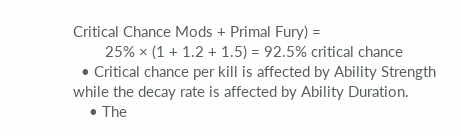Critical Chance Mods + Primal Fury) =
        25% × (1 + 1.2 + 1.5) = 92.5% critical chance
  • Critical chance per kill is affected by Ability Strength while the decay rate is affected by Ability Duration.
    • The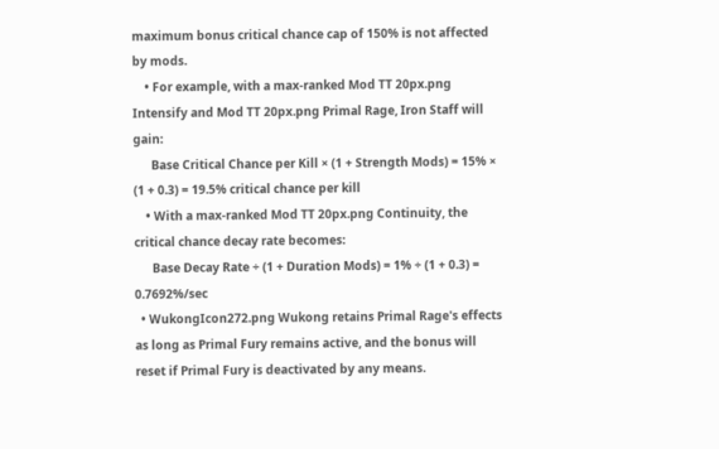maximum bonus critical chance cap of 150% is not affected by mods.
    • For example, with a max-ranked Mod TT 20px.png Intensify and Mod TT 20px.png Primal Rage, Iron Staff will gain:
      Base Critical Chance per Kill × (1 + Strength Mods) = 15% × (1 + 0.3) = 19.5% critical chance per kill
    • With a max-ranked Mod TT 20px.png Continuity, the critical chance decay rate becomes:
      Base Decay Rate ÷ (1 + Duration Mods) = 1% ÷ (1 + 0.3) = 0.7692%/sec
  • WukongIcon272.png Wukong retains Primal Rage's effects as long as Primal Fury remains active, and the bonus will reset if Primal Fury is deactivated by any means.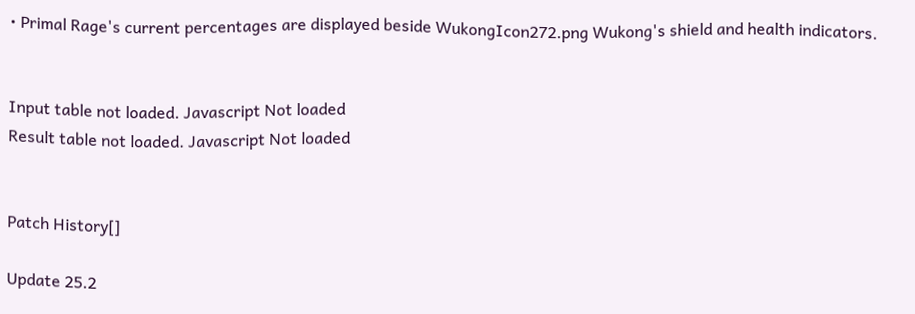• Primal Rage's current percentages are displayed beside WukongIcon272.png Wukong's shield and health indicators.


Input table not loaded. Javascript Not loaded
Result table not loaded. Javascript Not loaded


Patch History[]

Update 25.2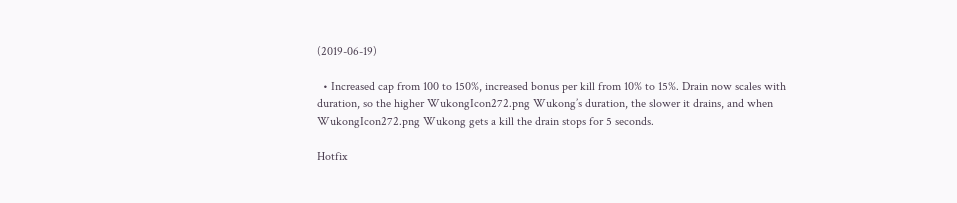(2019-06-19)

  • Increased cap from 100 to 150%, increased bonus per kill from 10% to 15%. Drain now scales with duration, so the higher WukongIcon272.png Wukong’s duration, the slower it drains, and when WukongIcon272.png Wukong gets a kill the drain stops for 5 seconds.

Hotfix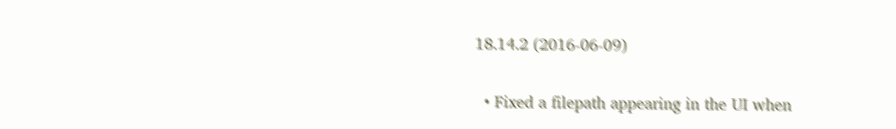18.14.2 (2016-06-09)

  • Fixed a filepath appearing in the UI when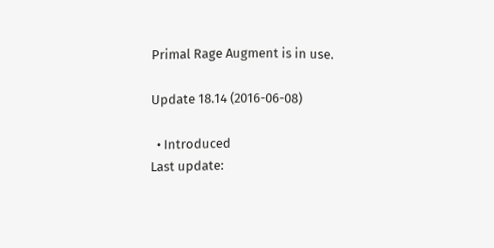Primal Rage Augment is in use.

Update 18.14 (2016-06-08)

  • Introduced
Last update: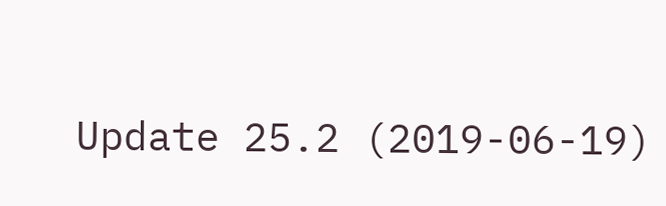Update 25.2 (2019-06-19)